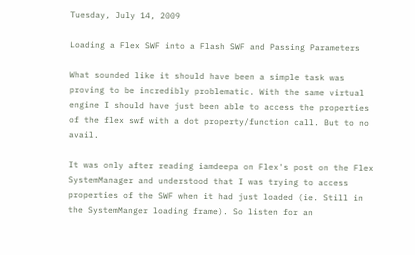Tuesday, July 14, 2009

Loading a Flex SWF into a Flash SWF and Passing Parameters

What sounded like it should have been a simple task was proving to be incredibly problematic. With the same virtual engine I should have just been able to access the properties of the flex swf with a dot property/function call. But to no avail.

It was only after reading iamdeepa on Flex's post on the Flex SystemManager and understood that I was trying to access properties of the SWF when it had just loaded (ie. Still in the SystemManger loading frame). So listen for an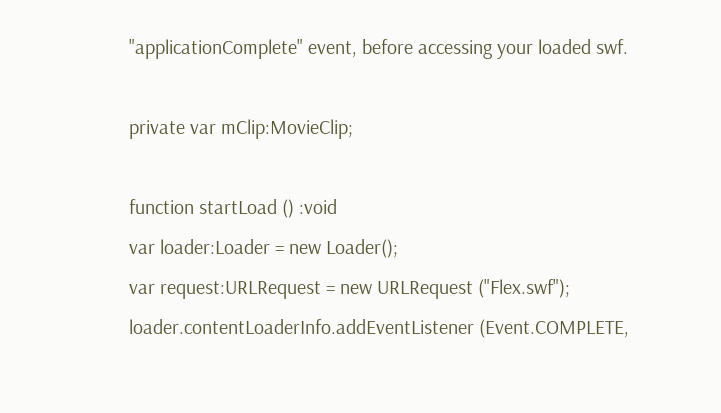"applicationComplete" event, before accessing your loaded swf.

private var mClip:MovieClip;

function startLoad () :void
var loader:Loader = new Loader();
var request:URLRequest = new URLRequest ("Flex.swf");
loader.contentLoaderInfo.addEventListener (Event.COMPLETE,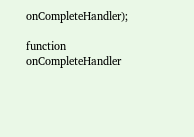onCompleteHandler);

function onCompleteHandler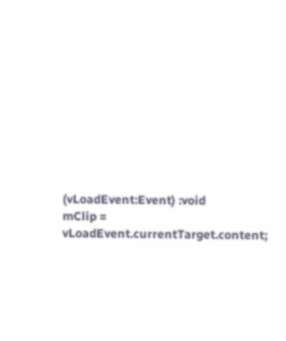(vLoadEvent:Event) :void
mClip = vLoadEvent.currentTarget.content;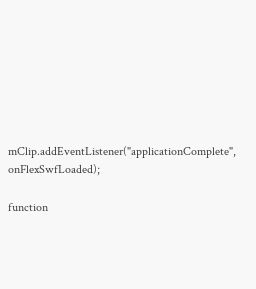mClip.addEventListener("applicationComplete", onFlexSwfLoaded);

function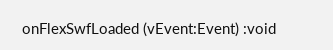onFlexSwfLoaded (vEvent:Event) :void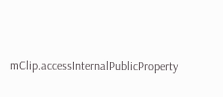mClip.accessInternalPublicProperty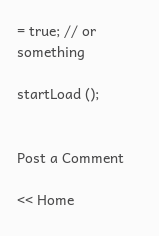= true; // or something

startLoad ();


Post a Comment

<< Home